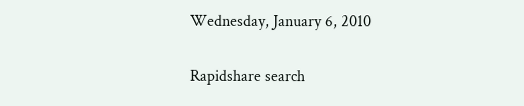Wednesday, January 6, 2010

Rapidshare search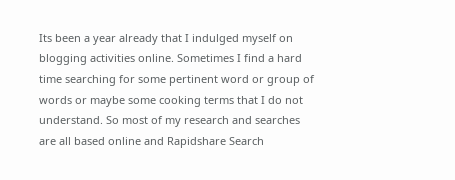Its been a year already that I indulged myself on blogging activities online. Sometimes I find a hard time searching for some pertinent word or group of words or maybe some cooking terms that I do not understand. So most of my research and searches are all based online and Rapidshare Search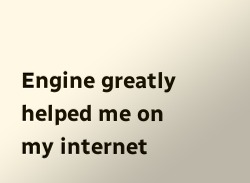Engine greatly helped me on my internet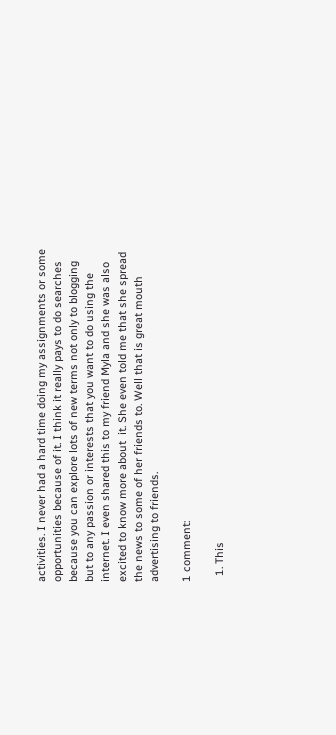activities. I never had a hard time doing my assignments or some opportunities because of it. I think it really pays to do searches because you can explore lots of new terms not only to blogging but to any passion or interests that you want to do using the internet. I even shared this to my friend Myla and she was also excited to know more about  it. She even told me that she spread the news to some of her friends to. Well that is great mouth advertising to friends.

1 comment:

  1. This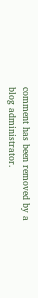comment has been removed by a blog administrator.